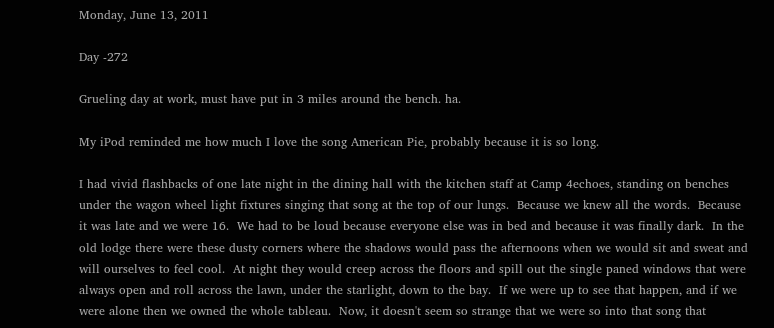Monday, June 13, 2011

Day -272

Grueling day at work, must have put in 3 miles around the bench. ha.

My iPod reminded me how much I love the song American Pie, probably because it is so long.

I had vivid flashbacks of one late night in the dining hall with the kitchen staff at Camp 4echoes, standing on benches under the wagon wheel light fixtures singing that song at the top of our lungs.  Because we knew all the words.  Because it was late and we were 16.  We had to be loud because everyone else was in bed and because it was finally dark.  In the old lodge there were these dusty corners where the shadows would pass the afternoons when we would sit and sweat and will ourselves to feel cool.  At night they would creep across the floors and spill out the single paned windows that were always open and roll across the lawn, under the starlight, down to the bay.  If we were up to see that happen, and if we were alone then we owned the whole tableau.  Now, it doesn't seem so strange that we were so into that song that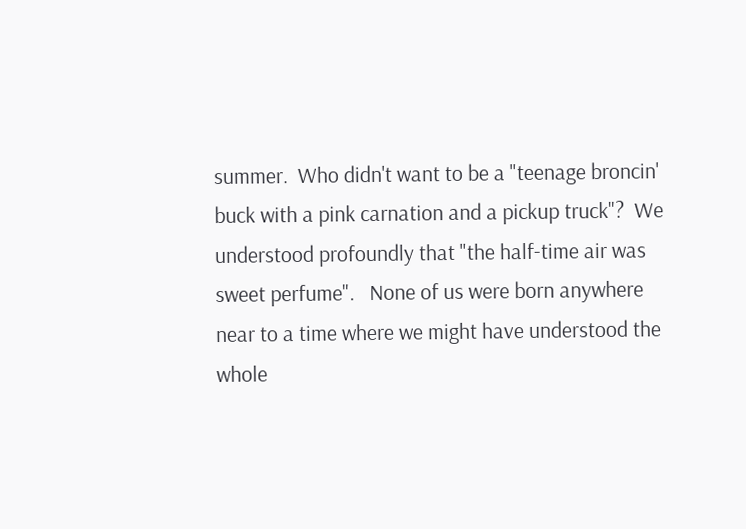summer.  Who didn't want to be a "teenage broncin' buck with a pink carnation and a pickup truck"?  We understood profoundly that "the half-time air was sweet perfume".   None of us were born anywhere near to a time where we might have understood the whole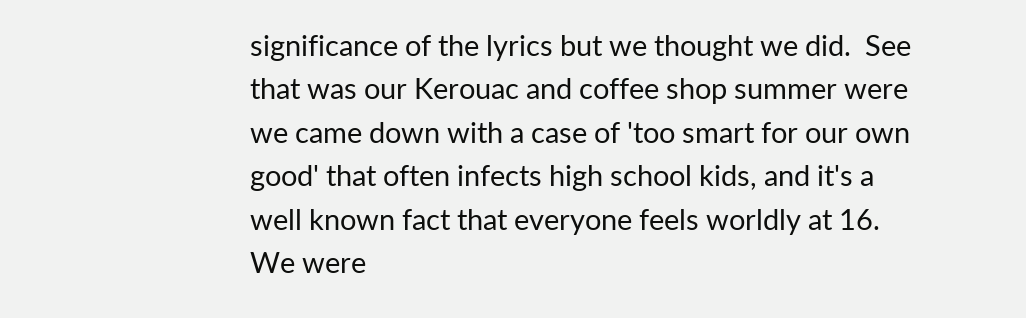significance of the lyrics but we thought we did.  See that was our Kerouac and coffee shop summer were we came down with a case of 'too smart for our own good' that often infects high school kids, and it's a well known fact that everyone feels worldly at 16.  We were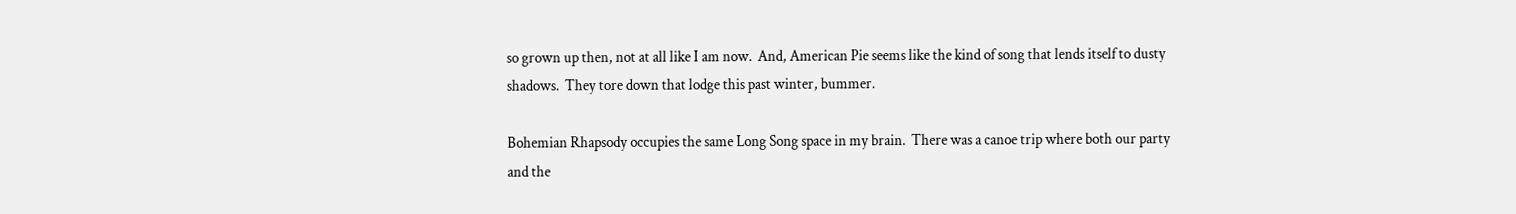so grown up then, not at all like I am now.  And, American Pie seems like the kind of song that lends itself to dusty shadows.  They tore down that lodge this past winter, bummer.

Bohemian Rhapsody occupies the same Long Song space in my brain.  There was a canoe trip where both our party and the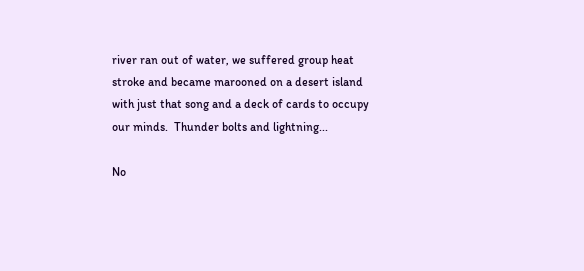river ran out of water, we suffered group heat stroke and became marooned on a desert island with just that song and a deck of cards to occupy our minds.  Thunder bolts and lightning...

No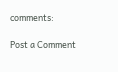comments:

Post a Comment